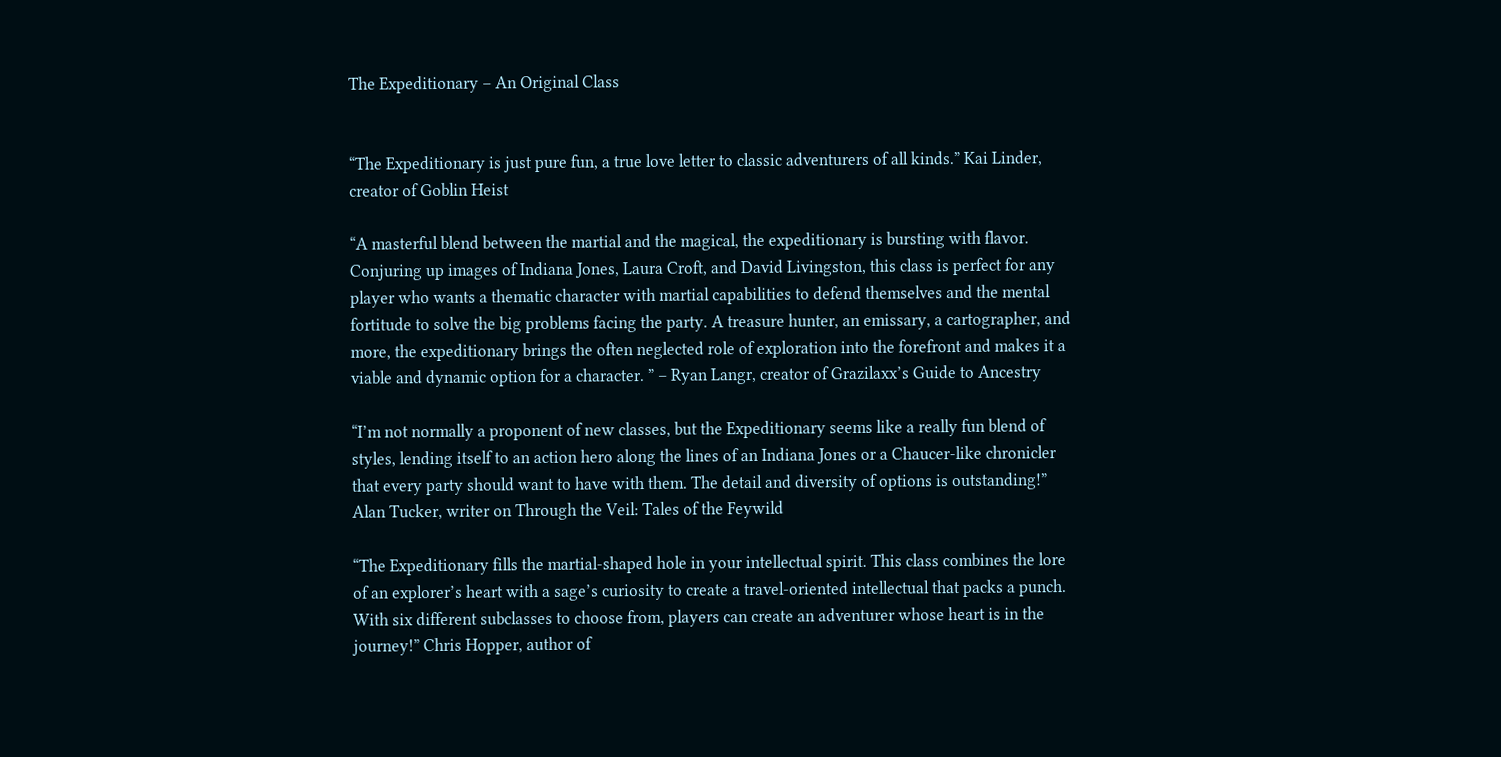The Expeditionary – An Original Class


“The Expeditionary is just pure fun, a true love letter to classic adventurers of all kinds.” Kai Linder, creator of Goblin Heist

“A masterful blend between the martial and the magical, the expeditionary is bursting with flavor. Conjuring up images of Indiana Jones, Laura Croft, and David Livingston, this class is perfect for any player who wants a thematic character with martial capabilities to defend themselves and the mental fortitude to solve the big problems facing the party. A treasure hunter, an emissary, a cartographer, and more, the expeditionary brings the often neglected role of exploration into the forefront and makes it a viable and dynamic option for a character. ” – Ryan Langr, creator of Grazilaxx’s Guide to Ancestry

“I’m not normally a proponent of new classes, but the Expeditionary seems like a really fun blend of styles, lending itself to an action hero along the lines of an Indiana Jones or a Chaucer-like chronicler that every party should want to have with them. The detail and diversity of options is outstanding!” Alan Tucker, writer on Through the Veil: Tales of the Feywild

“The Expeditionary fills the martial-shaped hole in your intellectual spirit. This class combines the lore of an explorer’s heart with a sage’s curiosity to create a travel-oriented intellectual that packs a punch. With six different subclasses to choose from, players can create an adventurer whose heart is in the journey!” Chris Hopper, author of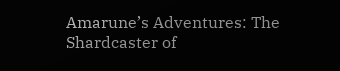Amarune’s Adventures: The Shardcaster of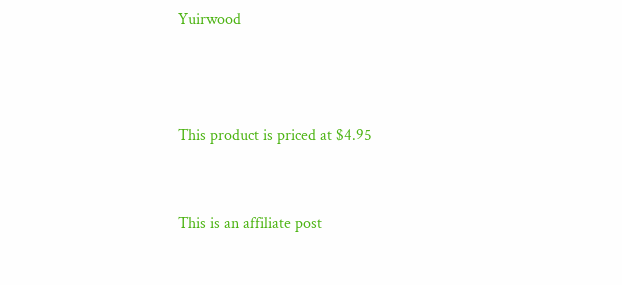Yuirwood



This product is priced at $4.95


This is an affiliate post